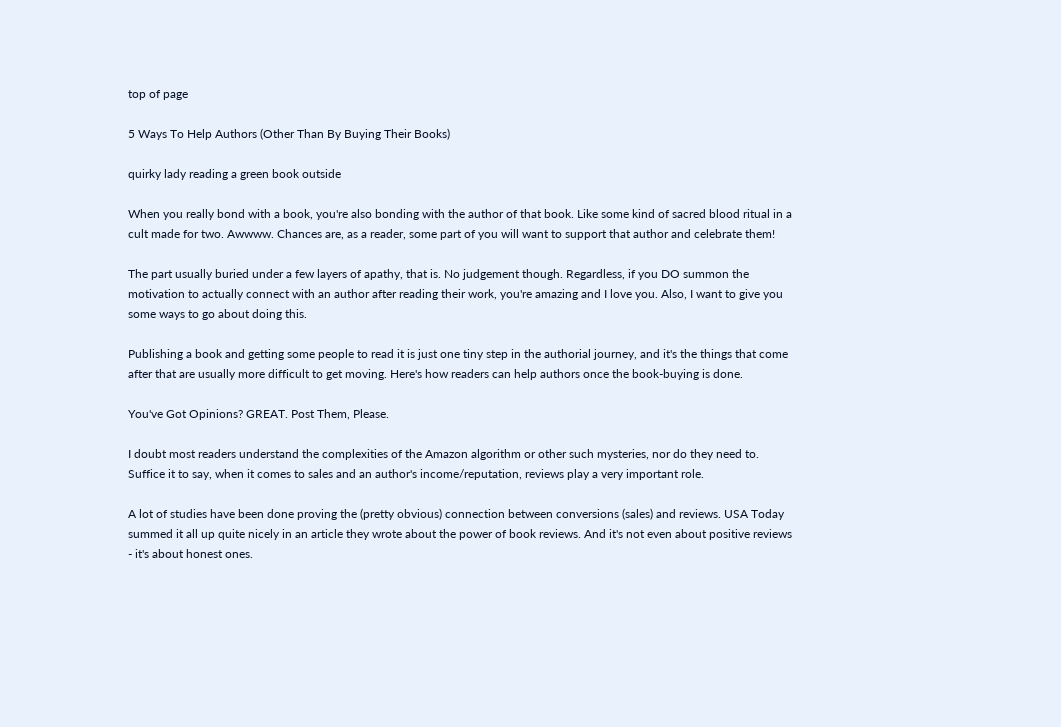top of page

5 Ways To Help Authors (Other Than By Buying Their Books)

quirky lady reading a green book outside

When you really bond with a book, you're also bonding with the author of that book. Like some kind of sacred blood ritual in a cult made for two. Awwww. Chances are, as a reader, some part of you will want to support that author and celebrate them!

The part usually buried under a few layers of apathy, that is. No judgement though. Regardless, if you DO summon the motivation to actually connect with an author after reading their work, you're amazing and I love you. Also, I want to give you some ways to go about doing this.

Publishing a book and getting some people to read it is just one tiny step in the authorial journey, and it's the things that come after that are usually more difficult to get moving. Here's how readers can help authors once the book-buying is done.

You've Got Opinions? GREAT. Post Them, Please.

I doubt most readers understand the complexities of the Amazon algorithm or other such mysteries, nor do they need to. Suffice it to say, when it comes to sales and an author's income/reputation, reviews play a very important role.

A lot of studies have been done proving the (pretty obvious) connection between conversions (sales) and reviews. USA Today summed it all up quite nicely in an article they wrote about the power of book reviews. And it's not even about positive reviews - it's about honest ones.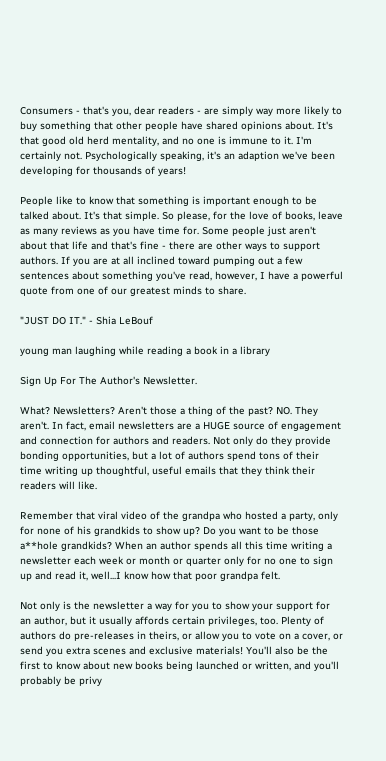Consumers - that's you, dear readers - are simply way more likely to buy something that other people have shared opinions about. It's that good old herd mentality, and no one is immune to it. I'm certainly not. Psychologically speaking, it's an adaption we've been developing for thousands of years!

People like to know that something is important enough to be talked about. It's that simple. So please, for the love of books, leave as many reviews as you have time for. Some people just aren't about that life and that's fine - there are other ways to support authors. If you are at all inclined toward pumping out a few sentences about something you've read, however, I have a powerful quote from one of our greatest minds to share.

"JUST DO IT." - Shia LeBouf

young man laughing while reading a book in a library

Sign Up For The Author's Newsletter.

What? Newsletters? Aren't those a thing of the past? NO. They aren't. In fact, email newsletters are a HUGE source of engagement and connection for authors and readers. Not only do they provide bonding opportunities, but a lot of authors spend tons of their time writing up thoughtful, useful emails that they think their readers will like.

Remember that viral video of the grandpa who hosted a party, only for none of his grandkids to show up? Do you want to be those a**hole grandkids? When an author spends all this time writing a newsletter each week or month or quarter only for no one to sign up and read it, well...I know how that poor grandpa felt.

Not only is the newsletter a way for you to show your support for an author, but it usually affords certain privileges, too. Plenty of authors do pre-releases in theirs, or allow you to vote on a cover, or send you extra scenes and exclusive materials! You'll also be the first to know about new books being launched or written, and you'll probably be privy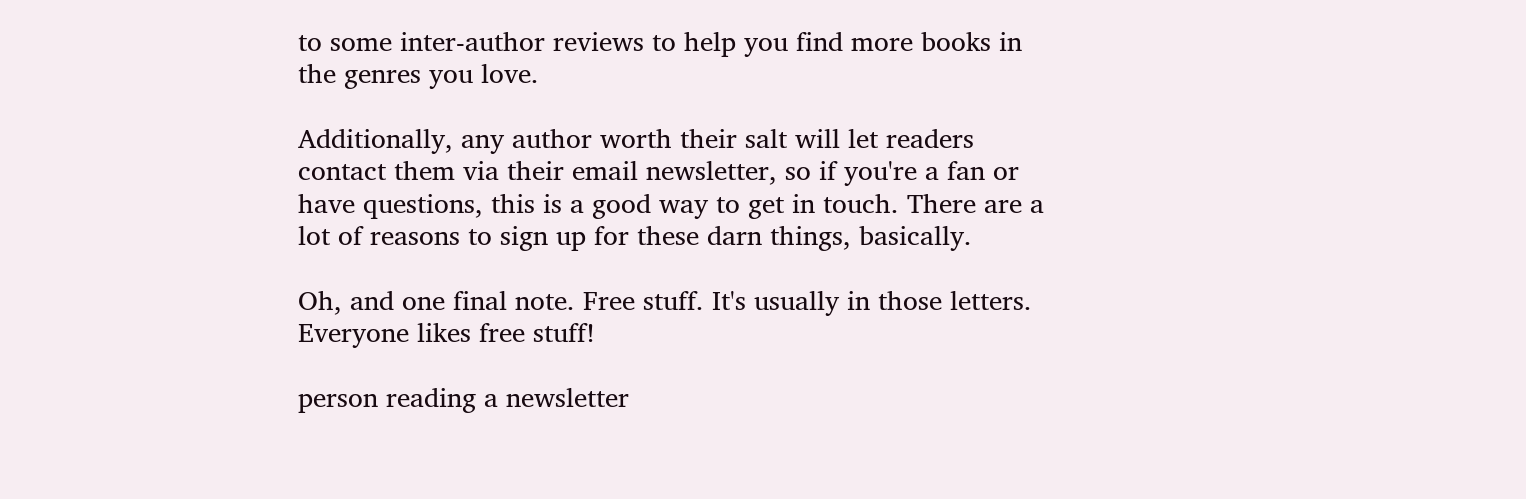to some inter-author reviews to help you find more books in the genres you love.

Additionally, any author worth their salt will let readers contact them via their email newsletter, so if you're a fan or have questions, this is a good way to get in touch. There are a lot of reasons to sign up for these darn things, basically.

Oh, and one final note. Free stuff. It's usually in those letters. Everyone likes free stuff!

person reading a newsletter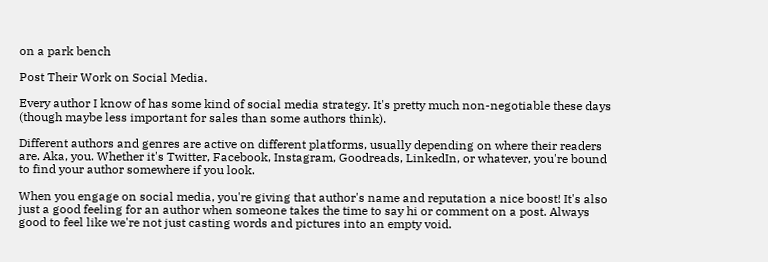on a park bench

Post Their Work on Social Media.

Every author I know of has some kind of social media strategy. It's pretty much non-negotiable these days (though maybe less important for sales than some authors think).

Different authors and genres are active on different platforms, usually depending on where their readers are. Aka, you. Whether it's Twitter, Facebook, Instagram, Goodreads, LinkedIn, or whatever, you're bound to find your author somewhere if you look.

When you engage on social media, you're giving that author's name and reputation a nice boost! It's also just a good feeling for an author when someone takes the time to say hi or comment on a post. Always good to feel like we're not just casting words and pictures into an empty void.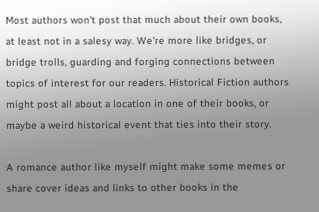Most authors won't post that much about their own books, at least not in a salesy way. We're more like bridges, or bridge trolls, guarding and forging connections between topics of interest for our readers. Historical Fiction authors might post all about a location in one of their books, or maybe a weird historical event that ties into their story.

A romance author like myself might make some memes or share cover ideas and links to other books in the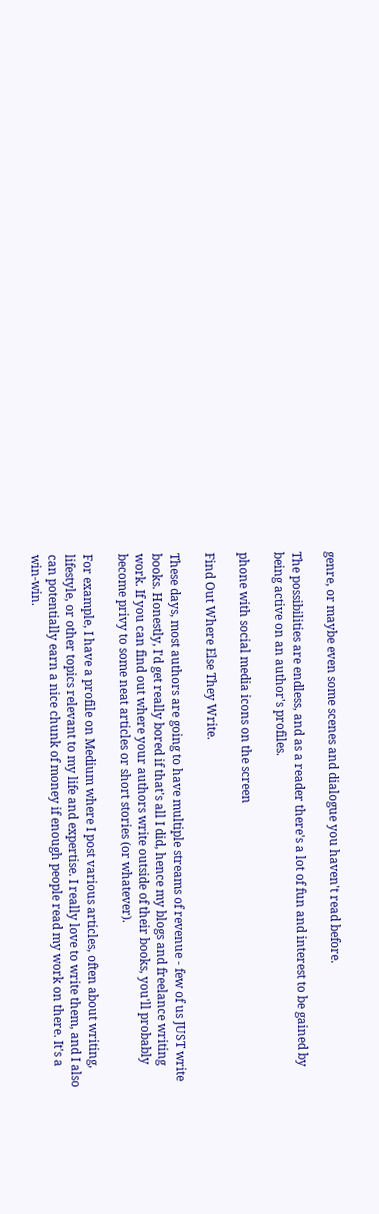genre, or maybe even some scenes and dialogue you haven't read before.

The possibilities are endless, and as a reader there's a lot of fun and interest to be gained by being active on an author's profiles.

phone with social media icons on the screen

Find Out Where Else They Write.

These days, most authors are going to have multiple streams of revenue - few of us JUST write books. Honestly, I'd get really bored if that's all I did, hence my blogs and freelance writing work. If you can find out where your authors write outside of their books, you'll probably become privy to some neat articles or short stories (or whatever).

For example, I have a profile on Medium where I post various articles, often about writing, lifestyle, or other topics relevant to my life and expertise. I really love to write them, and I also can potentially earn a nice chunk of money if enough people read my work on there. It's a win-win.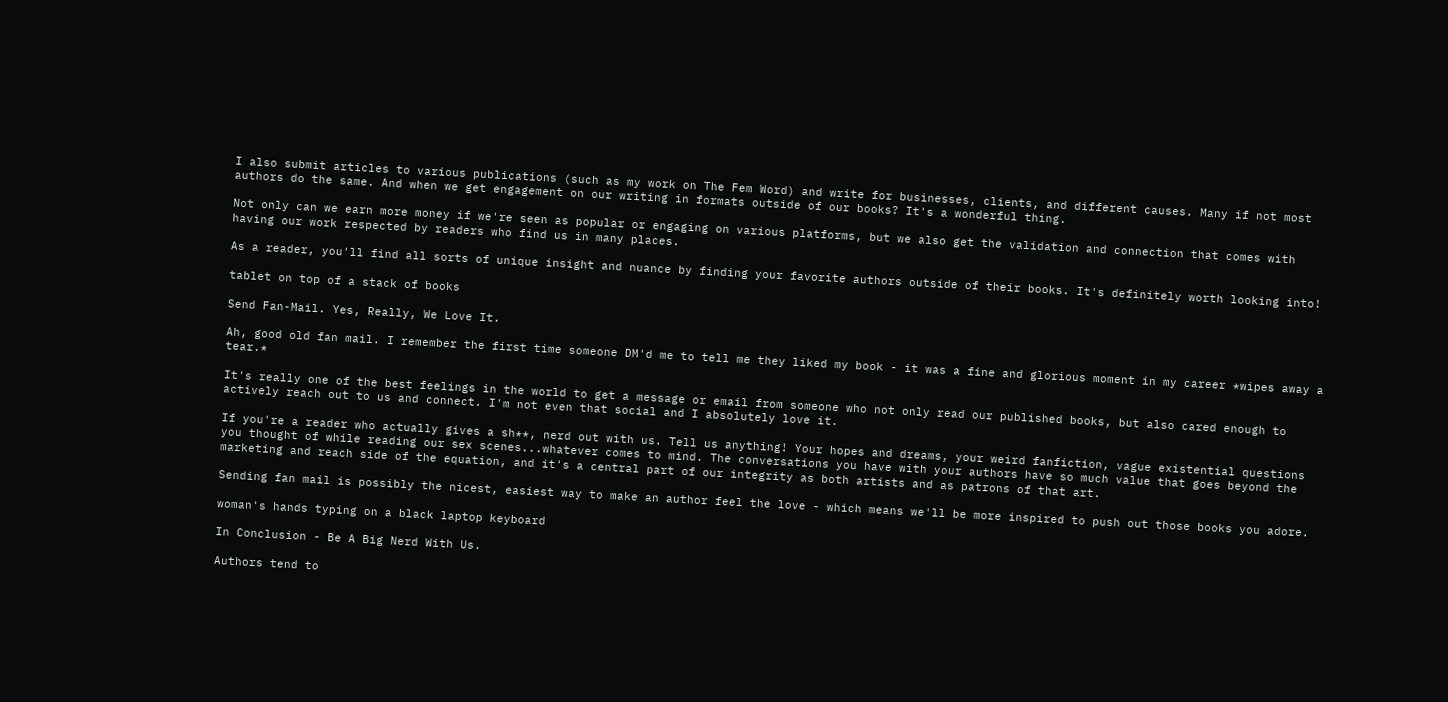I also submit articles to various publications (such as my work on The Fem Word) and write for businesses, clients, and different causes. Many if not most authors do the same. And when we get engagement on our writing in formats outside of our books? It's a wonderful thing.

Not only can we earn more money if we're seen as popular or engaging on various platforms, but we also get the validation and connection that comes with having our work respected by readers who find us in many places.

As a reader, you'll find all sorts of unique insight and nuance by finding your favorite authors outside of their books. It's definitely worth looking into!

tablet on top of a stack of books

Send Fan-Mail. Yes, Really, We Love It.

Ah, good old fan mail. I remember the first time someone DM'd me to tell me they liked my book - it was a fine and glorious moment in my career *wipes away a tear.*

It's really one of the best feelings in the world to get a message or email from someone who not only read our published books, but also cared enough to actively reach out to us and connect. I'm not even that social and I absolutely love it.

If you're a reader who actually gives a sh**, nerd out with us. Tell us anything! Your hopes and dreams, your weird fanfiction, vague existential questions you thought of while reading our sex scenes...whatever comes to mind. The conversations you have with your authors have so much value that goes beyond the marketing and reach side of the equation, and it's a central part of our integrity as both artists and as patrons of that art.

Sending fan mail is possibly the nicest, easiest way to make an author feel the love - which means we'll be more inspired to push out those books you adore.

woman's hands typing on a black laptop keyboard

In Conclusion - Be A Big Nerd With Us.

Authors tend to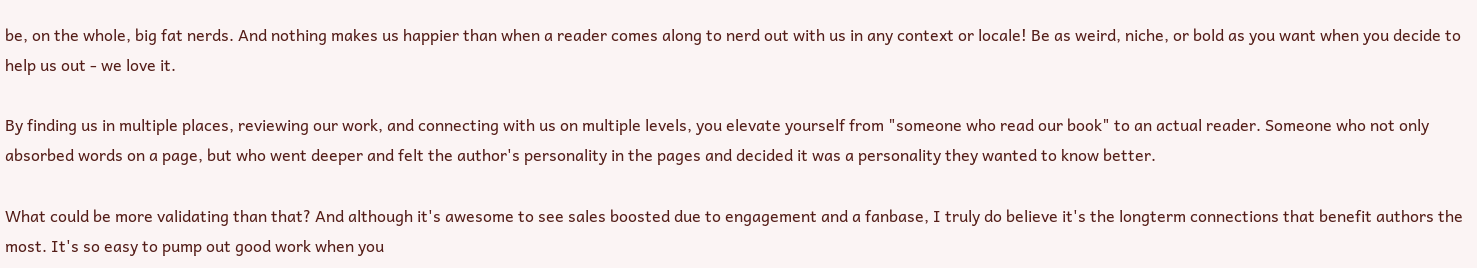be, on the whole, big fat nerds. And nothing makes us happier than when a reader comes along to nerd out with us in any context or locale! Be as weird, niche, or bold as you want when you decide to help us out - we love it.

By finding us in multiple places, reviewing our work, and connecting with us on multiple levels, you elevate yourself from "someone who read our book" to an actual reader. Someone who not only absorbed words on a page, but who went deeper and felt the author's personality in the pages and decided it was a personality they wanted to know better.

What could be more validating than that? And although it's awesome to see sales boosted due to engagement and a fanbase, I truly do believe it's the longterm connections that benefit authors the most. It's so easy to pump out good work when you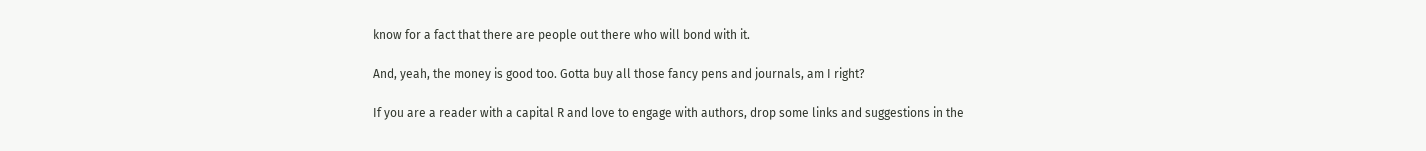know for a fact that there are people out there who will bond with it.

And, yeah, the money is good too. Gotta buy all those fancy pens and journals, am I right?

If you are a reader with a capital R and love to engage with authors, drop some links and suggestions in the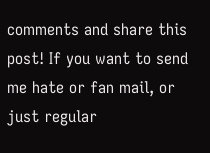comments and share this post! If you want to send me hate or fan mail, or just regular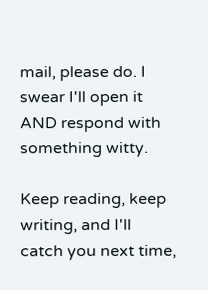mail, please do. I swear I'll open it AND respond with something witty.

Keep reading, keep writing, and I'll catch you next time,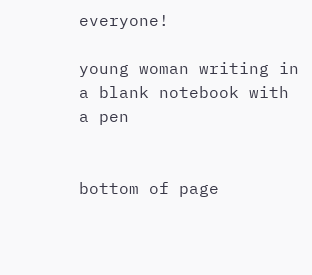everyone!

young woman writing in a blank notebook with a pen


bottom of page